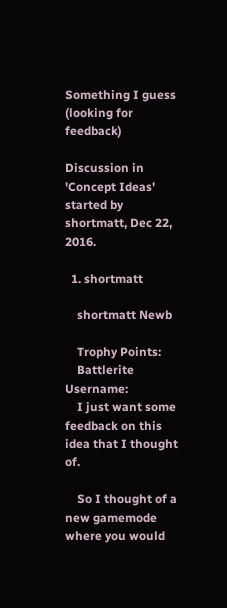Something I guess (looking for feedback)

Discussion in 'Concept Ideas' started by shortmatt, Dec 22, 2016.

  1. shortmatt

    shortmatt Newb

    Trophy Points:
    Battlerite Username:
    I just want some feedback on this idea that I thought of.

    So I thought of a new gamemode where you would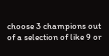choose 3 champions out of a selection of like 9 or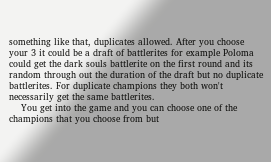something like that, duplicates allowed. After you choose your 3 it could be a draft of battlerites for example Poloma could get the dark souls battlerite on the first round and its random through out the duration of the draft but no duplicate battlerites. For duplicate champions they both won't necessarily get the same battlerites.
    You get into the game and you can choose one of the champions that you choose from but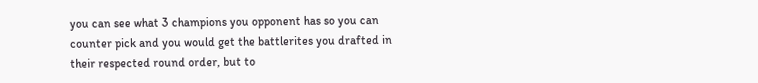you can see what 3 champions you opponent has so you can counter pick and you would get the battlerites you drafted in their respected round order, but to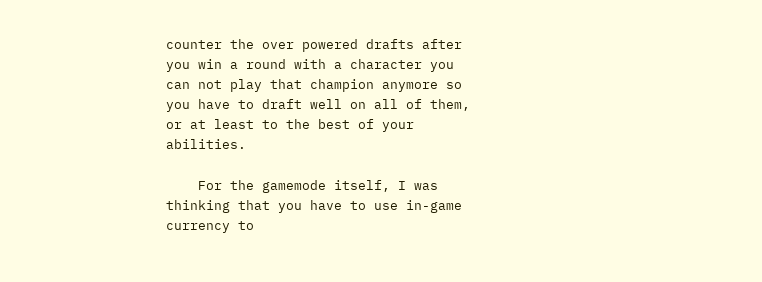counter the over powered drafts after you win a round with a character you can not play that champion anymore so you have to draft well on all of them, or at least to the best of your abilities.

    For the gamemode itself, I was thinking that you have to use in-game currency to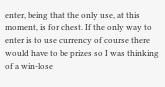enter, being that the only use, at this moment, is for chest. If the only way to enter is to use currency of course there would have to be prizes so I was thinking of a win-lose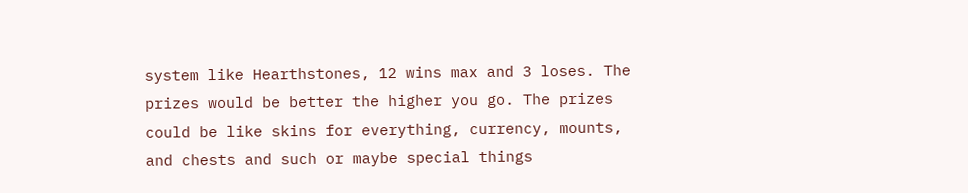system like Hearthstones, 12 wins max and 3 loses. The prizes would be better the higher you go. The prizes could be like skins for everything, currency, mounts, and chests and such or maybe special things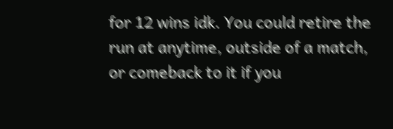for 12 wins idk. You could retire the run at anytime, outside of a match, or comeback to it if you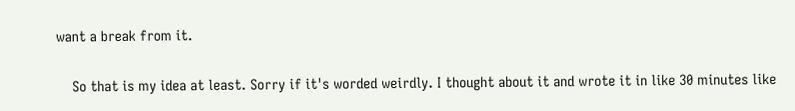want a break from it.

    So that is my idea at least. Sorry if it's worded weirdly. I thought about it and wrote it in like 30 minutes like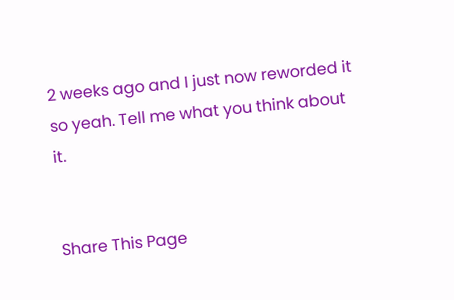2 weeks ago and I just now reworded it so yeah. Tell me what you think about it.


Share This Page